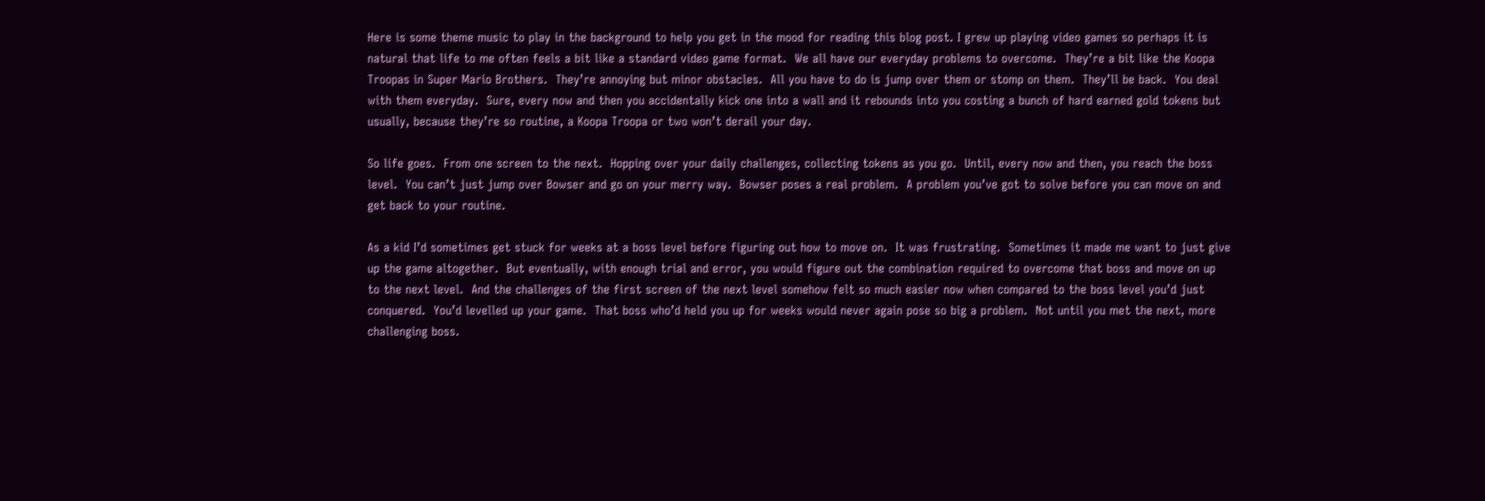Here is some theme music to play in the background to help you get in the mood for reading this blog post. I grew up playing video games so perhaps it is natural that life to me often feels a bit like a standard video game format.  We all have our everyday problems to overcome.  They’re a bit like the Koopa Troopas in Super Mario Brothers.  They’re annoying but minor obstacles.  All you have to do is jump over them or stomp on them.  They’ll be back.  You deal with them everyday.  Sure, every now and then you accidentally kick one into a wall and it rebounds into you costing a bunch of hard earned gold tokens but usually, because they’re so routine, a Koopa Troopa or two won’t derail your day.

So life goes.  From one screen to the next.  Hopping over your daily challenges, collecting tokens as you go.  Until, every now and then, you reach the boss level.  You can’t just jump over Bowser and go on your merry way.  Bowser poses a real problem.  A problem you’ve got to solve before you can move on and get back to your routine.

As a kid I’d sometimes get stuck for weeks at a boss level before figuring out how to move on.  It was frustrating.  Sometimes it made me want to just give up the game altogether.  But eventually, with enough trial and error, you would figure out the combination required to overcome that boss and move on up to the next level.  And the challenges of the first screen of the next level somehow felt so much easier now when compared to the boss level you’d just conquered.  You’d levelled up your game.  That boss who’d held you up for weeks would never again pose so big a problem.  Not until you met the next, more challenging boss.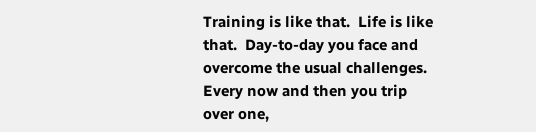Training is like that.  Life is like that.  Day-to-day you face and overcome the usual challenges.  Every now and then you trip over one,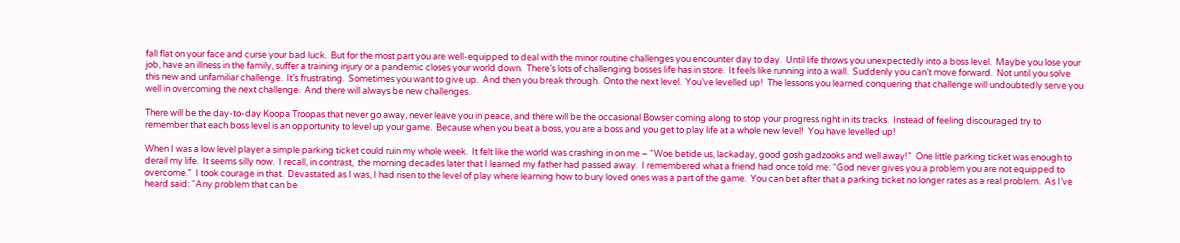fall flat on your face and curse your bad luck.  But for the most part you are well-equipped to deal with the minor routine challenges you encounter day to day.  Until life throws you unexpectedly into a boss level.  Maybe you lose your job, have an illness in the family, suffer a training injury or a pandemic closes your world down.  There’s lots of challenging bosses life has in store.  It feels like running into a wall.  Suddenly you can’t move forward.  Not until you solve this new and unfamiliar challenge.  It’s frustrating.  Sometimes you want to give up.  And then you break through.  Onto the next level.  You’ve levelled up!  The lessons you learned conquering that challenge will undoubtedly serve you well in overcoming the next challenge.  And there will always be new challenges.

There will be the day-to-day Koopa Troopas that never go away, never leave you in peace, and there will be the occasional Bowser coming along to stop your progress right in its tracks.  Instead of feeling discouraged try to remember that each boss level is an opportunity to level up your game.  Because when you beat a boss, you are a boss and you get to play life at a whole new level!  You have levelled up!

When I was a low level player a simple parking ticket could ruin my whole week.  It felt like the world was crashing in on me – “Woe betide us, lackaday, good gosh gadzooks and well away!”  One little parking ticket was enough to derail my life.  It seems silly now.  I recall, in contrast,  the morning decades later that I learned my father had passed away.  I remembered what a friend had once told me: “God never gives you a problem you are not equipped to overcome.”  I took courage in that.  Devastated as I was, I had risen to the level of play where learning how to bury loved ones was a part of the game.  You can bet after that a parking ticket no longer rates as a real problem.  As I’ve heard said: “Any problem that can be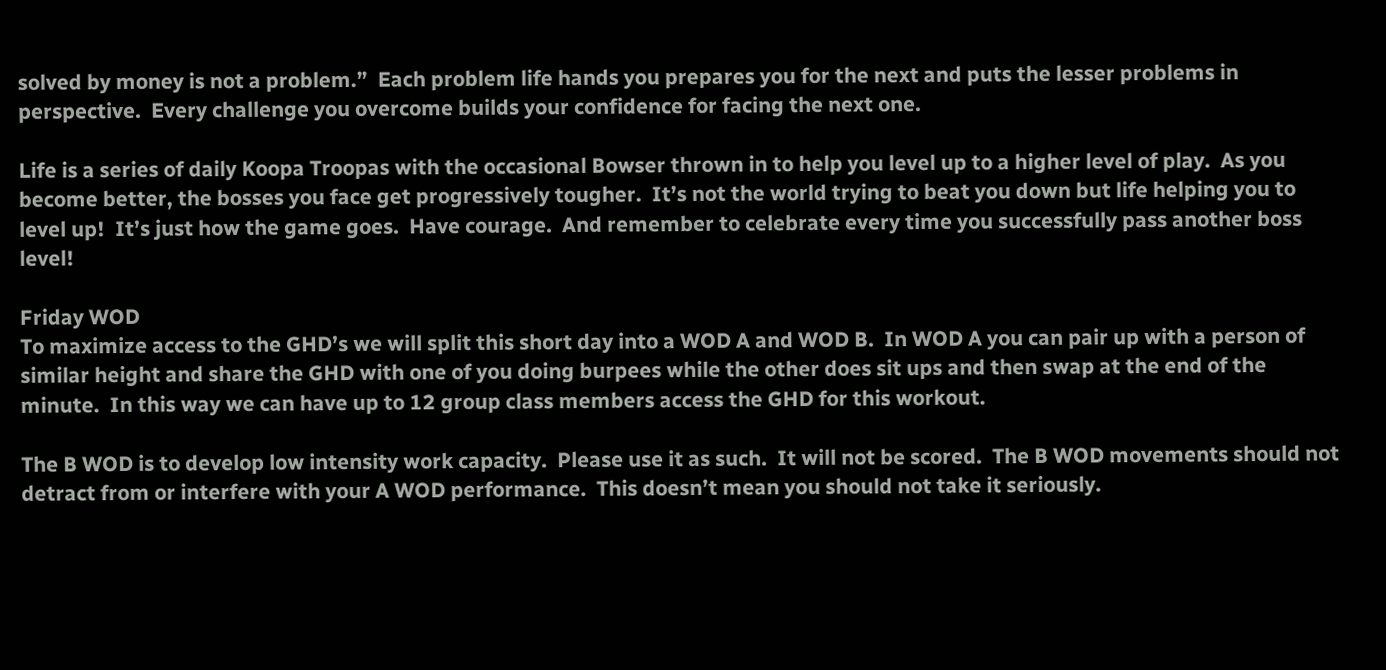solved by money is not a problem.”  Each problem life hands you prepares you for the next and puts the lesser problems in perspective.  Every challenge you overcome builds your confidence for facing the next one.

Life is a series of daily Koopa Troopas with the occasional Bowser thrown in to help you level up to a higher level of play.  As you become better, the bosses you face get progressively tougher.  It’s not the world trying to beat you down but life helping you to level up!  It’s just how the game goes.  Have courage.  And remember to celebrate every time you successfully pass another boss level!

Friday WOD
To maximize access to the GHD’s we will split this short day into a WOD A and WOD B.  In WOD A you can pair up with a person of similar height and share the GHD with one of you doing burpees while the other does sit ups and then swap at the end of the minute.  In this way we can have up to 12 group class members access the GHD for this workout.

The B WOD is to develop low intensity work capacity.  Please use it as such.  It will not be scored.  The B WOD movements should not detract from or interfere with your A WOD performance.  This doesn’t mean you should not take it seriously.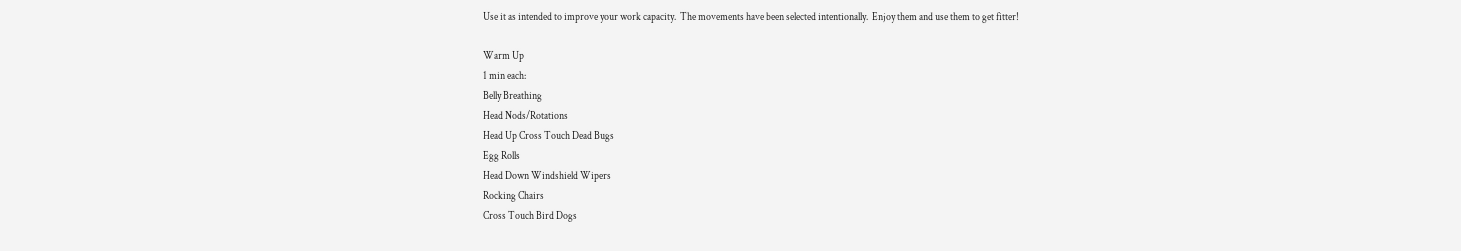Use it as intended to improve your work capacity.  The movements have been selected intentionally.  Enjoy them and use them to get fitter!

Warm Up
1 min each:
Belly Breathing
Head Nods/Rotations
Head Up Cross Touch Dead Bugs
Egg Rolls
Head Down Windshield Wipers
Rocking Chairs
Cross Touch Bird Dogs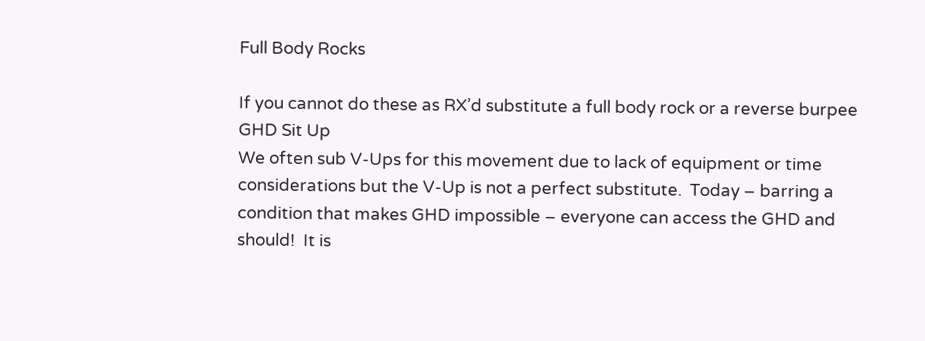Full Body Rocks

If you cannot do these as RX’d substitute a full body rock or a reverse burpee
GHD Sit Up
We often sub V-Ups for this movement due to lack of equipment or time considerations but the V-Up is not a perfect substitute.  Today – barring a condition that makes GHD impossible – everyone can access the GHD and should!  It is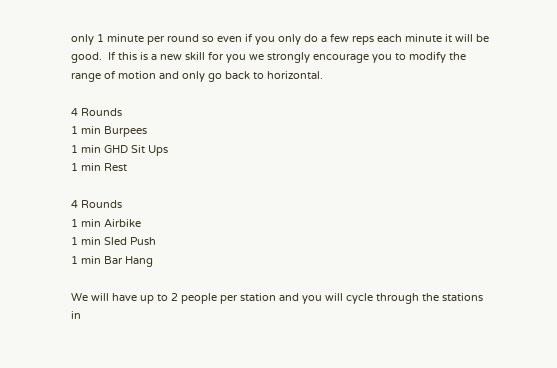only 1 minute per round so even if you only do a few reps each minute it will be good.  If this is a new skill for you we strongly encourage you to modify the range of motion and only go back to horizontal.

4 Rounds
1 min Burpees
1 min GHD Sit Ups
1 min Rest

4 Rounds
1 min Airbike
1 min Sled Push
1 min Bar Hang

We will have up to 2 people per station and you will cycle through the stations in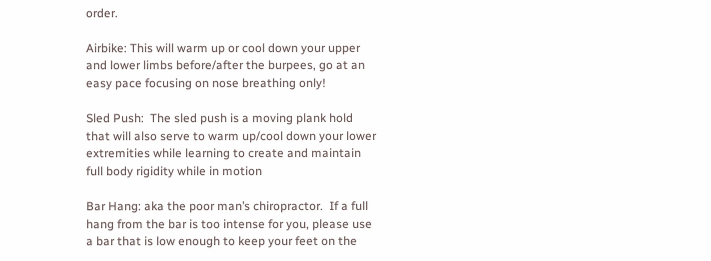order.

Airbike: This will warm up or cool down your upper and lower limbs before/after the burpees, go at an easy pace focusing on nose breathing only!

Sled Push:  The sled push is a moving plank hold that will also serve to warm up/cool down your lower extremities while learning to create and maintain full body rigidity while in motion

Bar Hang: aka the poor man’s chiropractor.  If a full hang from the bar is too intense for you, please use a bar that is low enough to keep your feet on the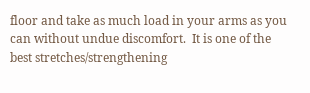floor and take as much load in your arms as you can without undue discomfort.  It is one of the best stretches/strengthening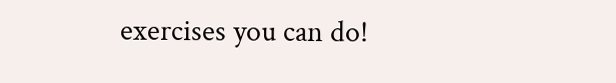exercises you can do!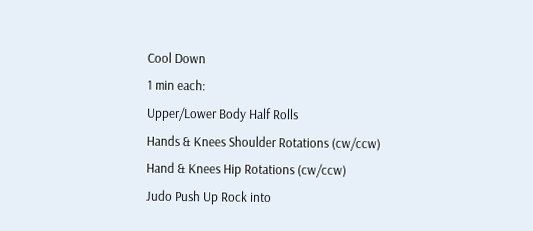Cool Down
1 min each:
Upper/Lower Body Half Rolls
Hands & Knees Shoulder Rotations (cw/ccw)
Hand & Knees Hip Rotations (cw/ccw)
Judo Push Up Rock into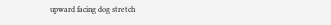upward facing dog stretch